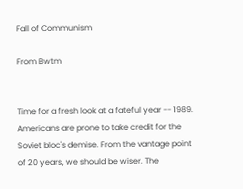Fall of Communism

From Bwtm


Time for a fresh look at a fateful year -- 1989. Americans are prone to take credit for the Soviet bloc's demise. From the vantage point of 20 years, we should be wiser. The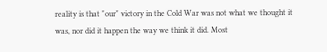reality is that "our" victory in the Cold War was not what we thought it was, nor did it happen the way we think it did. Most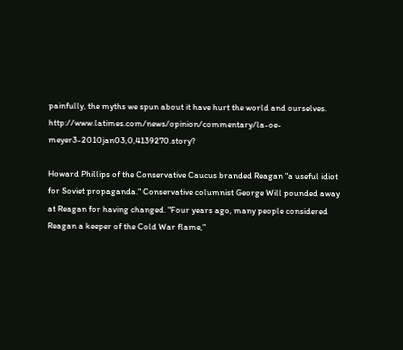painfully, the myths we spun about it have hurt the world and ourselves. http://www.latimes.com/news/opinion/commentary/la-oe-meyer3-2010jan03,0,4139270.story?

Howard Phillips of the Conservative Caucus branded Reagan "a useful idiot for Soviet propaganda." Conservative columnist George Will pounded away at Reagan for having changed. "Four years ago, many people considered Reagan a keeper of the Cold War flame,"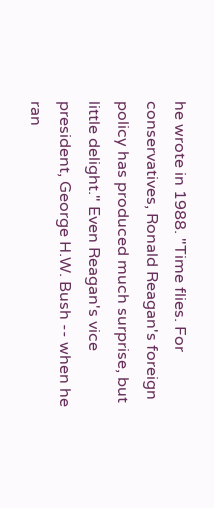he wrote in 1988. "Time flies. For conservatives, Ronald Reagan's foreign policy has produced much surprise, but little delight." Even Reagan's vice president, George H.W. Bush -- when he ran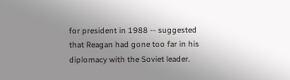for president in 1988 -- suggested that Reagan had gone too far in his diplomacy with the Soviet leader.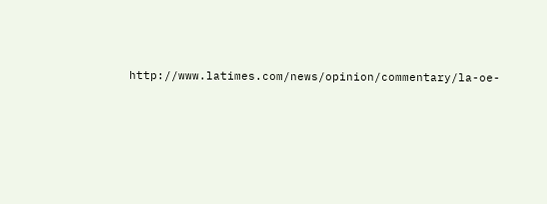http://www.latimes.com/news/opinion/commentary/la-oe-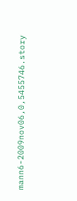mann6-2009nov06,0,5455746.story